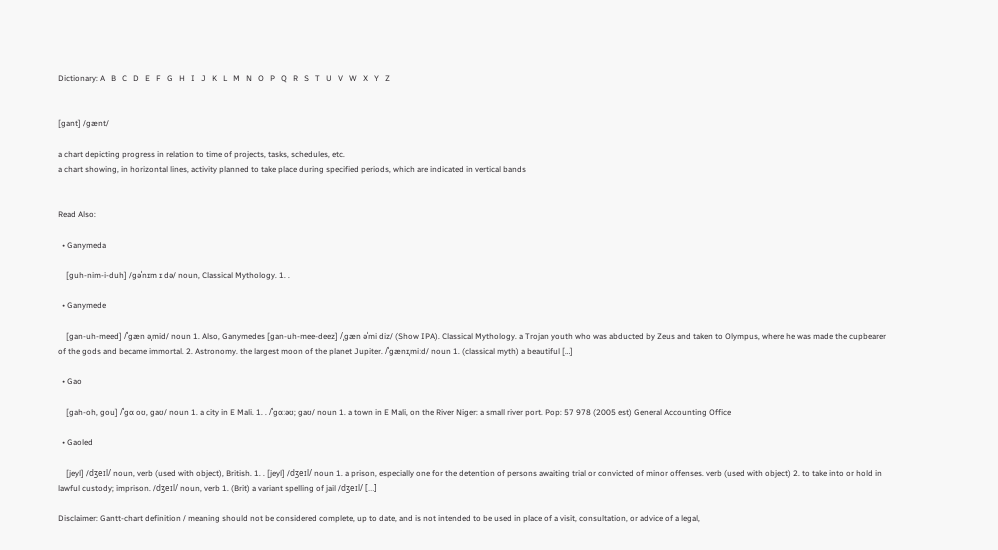Dictionary: A   B   C   D   E   F   G   H   I   J   K   L   M   N   O   P   Q   R   S   T   U   V   W   X   Y   Z


[gant] /gænt/

a chart depicting progress in relation to time of projects, tasks, schedules, etc.
a chart showing, in horizontal lines, activity planned to take place during specified periods, which are indicated in vertical bands


Read Also:

  • Ganymeda

    [guh-nim-i-duh] /gəˈnɪm ɪ də/ noun, Classical Mythology. 1. .

  • Ganymede

    [gan-uh-meed] /ˈgæn əˌmid/ noun 1. Also, Ganymedes [gan-uh-mee-deez] /ˌgæn əˈmi diz/ (Show IPA). Classical Mythology. a Trojan youth who was abducted by Zeus and taken to Olympus, where he was made the cupbearer of the gods and became immortal. 2. Astronomy. the largest moon of the planet Jupiter. /ˈɡænɪˌmiːd/ noun 1. (classical myth) a beautiful […]

  • Gao

    [gah-oh, gou] /ˈgɑ oʊ, gaʊ/ noun 1. a city in E Mali. 1. . /ˈɡɑːəʊ; ɡaʊ/ noun 1. a town in E Mali, on the River Niger: a small river port. Pop: 57 978 (2005 est) General Accounting Office

  • Gaoled

    [jeyl] /dʒeɪl/ noun, verb (used with object), British. 1. . [jeyl] /dʒeɪl/ noun 1. a prison, especially one for the detention of persons awaiting trial or convicted of minor offenses. verb (used with object) 2. to take into or hold in lawful custody; imprison. /dʒeɪl/ noun, verb 1. (Brit) a variant spelling of jail /dʒeɪl/ […]

Disclaimer: Gantt-chart definition / meaning should not be considered complete, up to date, and is not intended to be used in place of a visit, consultation, or advice of a legal,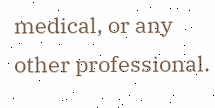medical, or any other professional.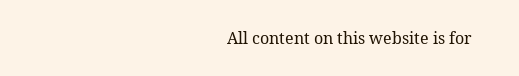All content on this website is for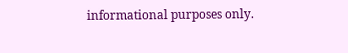informational purposes only.